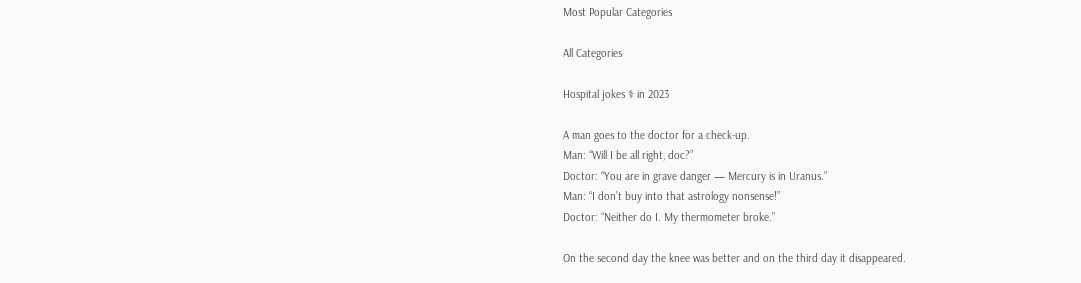Most Popular Categories

All Categories

Hospital jokes ⚕ in 2023

A man goes to the doctor for a check-up.
Man: “Will I be all right, doc?”
Doctor: “You are in grave danger — Mercury is in Uranus.”
Man: “I don’t buy into that astrology nonsense!”
Doctor: “Neither do I. My thermometer broke.”

On the second day the knee was better and on the third day it disappeared.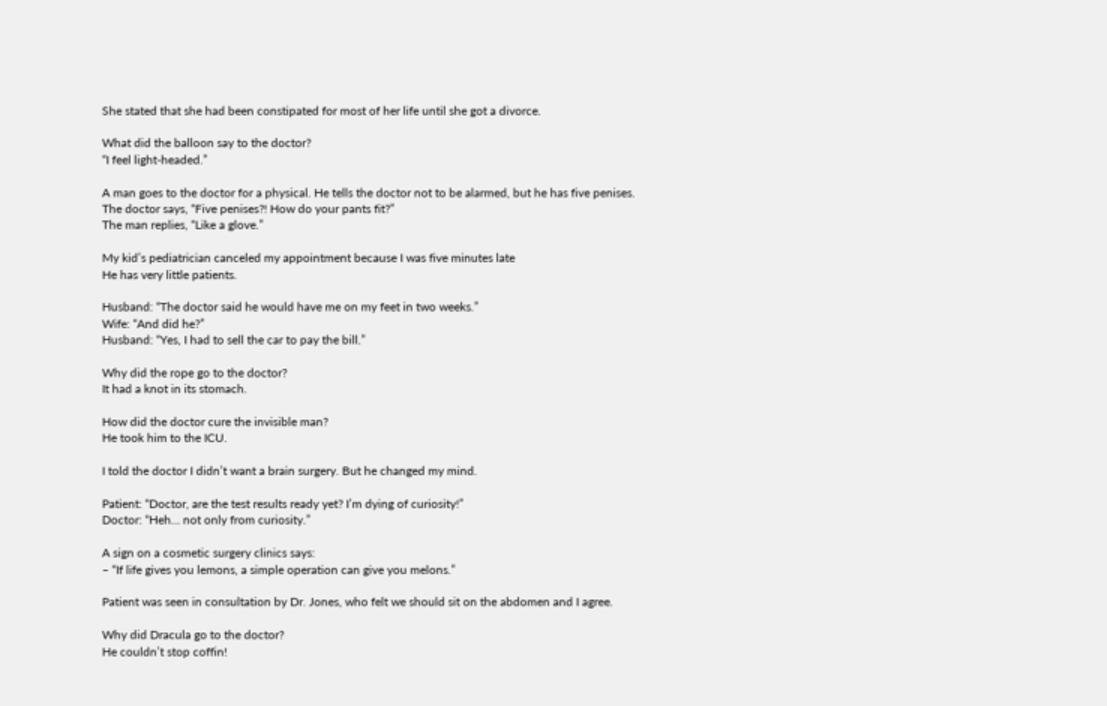She stated that she had been constipated for most of her life until she got a divorce.

What did the balloon say to the doctor?
“I feel light-headed.”

A man goes to the doctor for a physical. He tells the doctor not to be alarmed, but he has five penises.
The doctor says, “Five penises?! How do your pants fit?”
The man replies, “Like a glove.”

My kid’s pediatrician canceled my appointment because I was five minutes late
He has very little patients.

Husband: “The doctor said he would have me on my feet in two weeks.”
Wife: “And did he?”
Husband: “Yes, I had to sell the car to pay the bill.”

Why did the rope go to the doctor?
It had a knot in its stomach.

How did the doctor cure the invisible man?
He took him to the ICU.

I told the doctor I didn’t want a brain surgery. But he changed my mind.

Patient: “Doctor, are the test results ready yet? I’m dying of curiosity!”
Doctor: “Heh… not only from curiosity.”

A sign on a cosmetic surgery clinics says:
– “If life gives you lemons, a simple operation can give you melons.”

Patient was seen in consultation by Dr. Jones, who felt we should sit on the abdomen and I agree.

Why did Dracula go to the doctor?
He couldn’t stop coffin!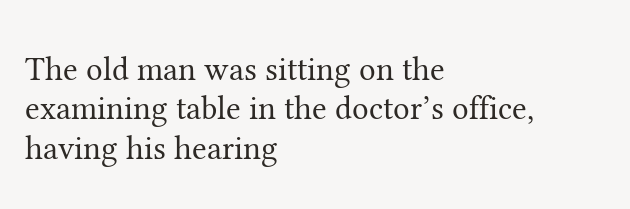The old man was sitting on the examining table in the doctor’s office, having his hearing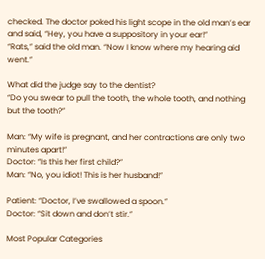checked. The doctor poked his light scope in the old man’s ear and said, “Hey, you have a suppository in your ear!”
“Rats,” said the old man. “Now I know where my hearing aid went.”

What did the judge say to the dentist?
“Do you swear to pull the tooth, the whole tooth, and nothing but the tooth?”

Man: “My wife is pregnant, and her contractions are only two minutes apart!”
Doctor: “Is this her first child?”
Man: “No, you idiot! This is her husband!”

Patient: “Doctor, I’ve swallowed a spoon.”
Doctor: “Sit down and don’t stir.”

Most Popular Categories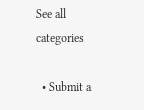See all categories

  • Submit a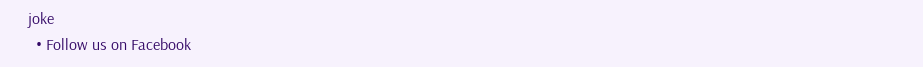joke
  • Follow us on Facebook